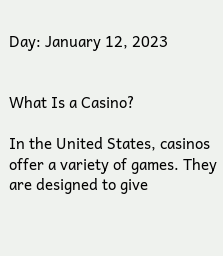Day: January 12, 2023


What Is a Casino?

In the United States, casinos offer a variety of games. They are designed to give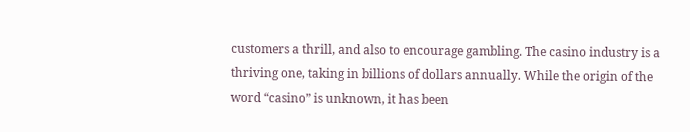customers a thrill, and also to encourage gambling. The casino industry is a thriving one, taking in billions of dollars annually. While the origin of the word “casino” is unknown, it has been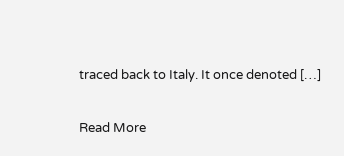traced back to Italy. It once denoted […]

Read More